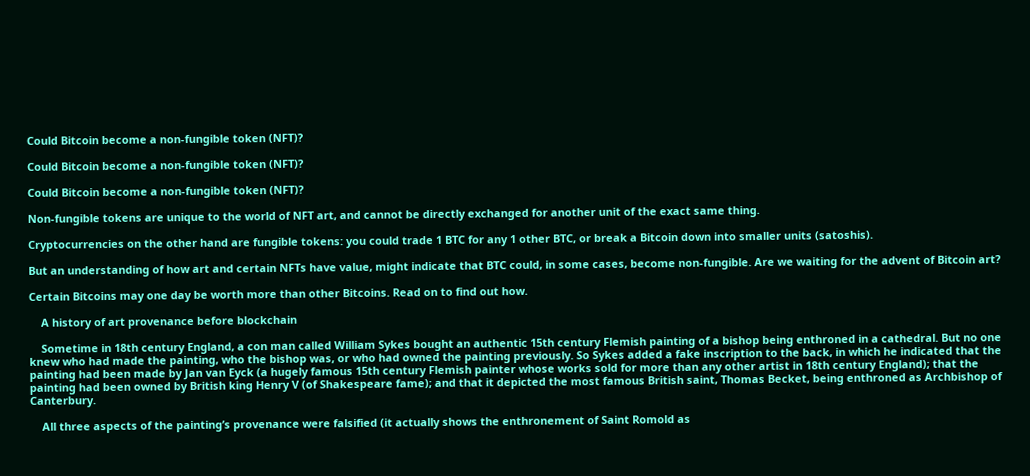Could Bitcoin become a non-fungible token (NFT)?

Could Bitcoin become a non-fungible token (NFT)?

Could Bitcoin become a non-fungible token (NFT)?

Non-fungible tokens are unique to the world of NFT art, and cannot be directly exchanged for another unit of the exact same thing.

Cryptocurrencies on the other hand are fungible tokens: you could trade 1 BTC for any 1 other BTC, or break a Bitcoin down into smaller units (satoshis).

But an understanding of how art and certain NFTs have value, might indicate that BTC could, in some cases, become non-fungible. Are we waiting for the advent of Bitcoin art?

Certain Bitcoins may one day be worth more than other Bitcoins. Read on to find out how.

    A history of art provenance before blockchain

    Sometime in 18th century England, a con man called William Sykes bought an authentic 15th century Flemish painting of a bishop being enthroned in a cathedral. But no one knew who had made the painting, who the bishop was, or who had owned the painting previously. So Sykes added a fake inscription to the back, in which he indicated that the painting had been made by Jan van Eyck (a hugely famous 15th century Flemish painter whose works sold for more than any other artist in 18th century England); that the painting had been owned by British king Henry V (of Shakespeare fame); and that it depicted the most famous British saint, Thomas Becket, being enthroned as Archbishop of Canterbury.

    All three aspects of the painting’s provenance were falsified (it actually shows the enthronement of Saint Romold as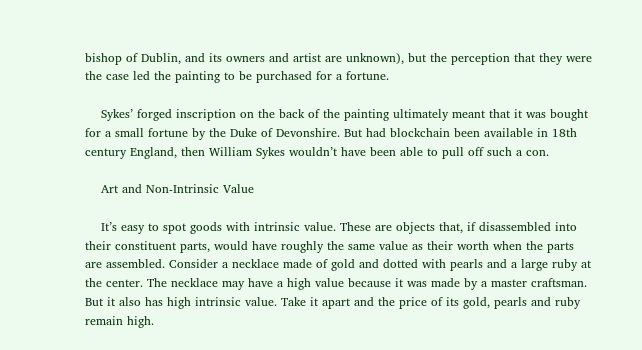bishop of Dublin, and its owners and artist are unknown), but the perception that they were the case led the painting to be purchased for a fortune.

    Sykes’ forged inscription on the back of the painting ultimately meant that it was bought for a small fortune by the Duke of Devonshire. But had blockchain been available in 18th century England, then William Sykes wouldn’t have been able to pull off such a con.

    Art and Non-Intrinsic Value

    It’s easy to spot goods with intrinsic value. These are objects that, if disassembled into their constituent parts, would have roughly the same value as their worth when the parts are assembled. Consider a necklace made of gold and dotted with pearls and a large ruby at the center. The necklace may have a high value because it was made by a master craftsman. But it also has high intrinsic value. Take it apart and the price of its gold, pearls and ruby remain high.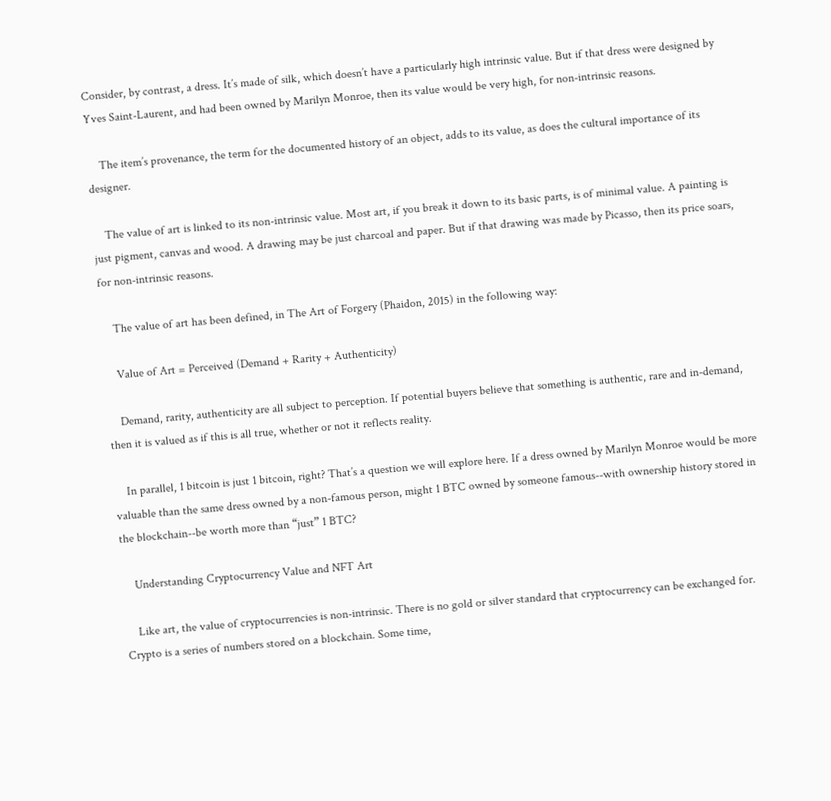Consider, by contrast, a dress. It’s made of silk, which doesn’t have a particularly high intrinsic value. But if that dress were designed by Yves Saint-Laurent, and had been owned by Marilyn Monroe, then its value would be very high, for non-intrinsic reasons.

    The item’s provenance, the term for the documented history of an object, adds to its value, as does the cultural importance of its designer.

    The value of art is linked to its non-intrinsic value. Most art, if you break it down to its basic parts, is of minimal value. A painting is just pigment, canvas and wood. A drawing may be just charcoal and paper. But if that drawing was made by Picasso, then its price soars, for non-intrinsic reasons.

    The value of art has been defined, in The Art of Forgery (Phaidon, 2015) in the following way:

    Value of Art = Perceived (Demand + Rarity + Authenticity)

    Demand, rarity, authenticity are all subject to perception. If potential buyers believe that something is authentic, rare and in-demand, then it is valued as if this is all true, whether or not it reflects reality.

    In parallel, 1 bitcoin is just 1 bitcoin, right? That’s a question we will explore here. If a dress owned by Marilyn Monroe would be more valuable than the same dress owned by a non-famous person, might 1 BTC owned by someone famous--with ownership history stored in the blockchain--be worth more than “just” 1 BTC?

    Understanding Cryptocurrency Value and NFT Art

    Like art, the value of cryptocurrencies is non-intrinsic. There is no gold or silver standard that cryptocurrency can be exchanged for. Crypto is a series of numbers stored on a blockchain. Some time,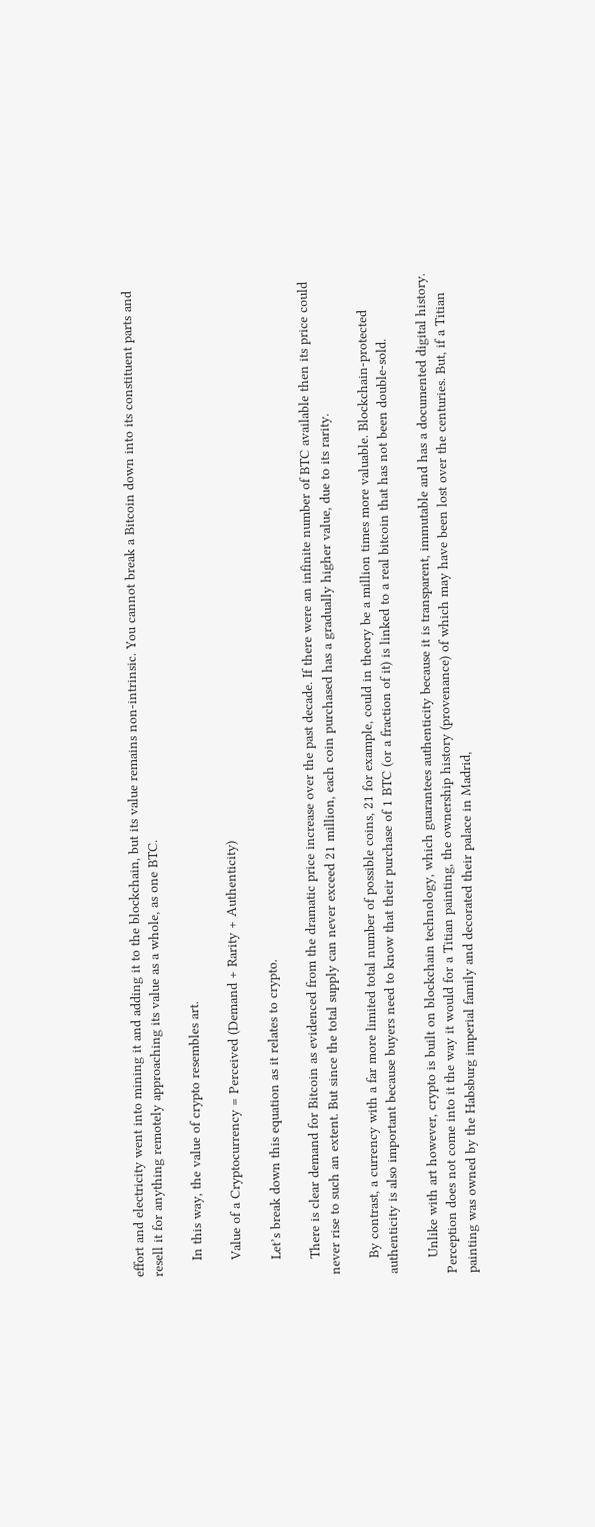effort and electricity went into mining it and adding it to the blockchain, but its value remains non-intrinsic. You cannot break a Bitcoin down into its constituent parts and resell it for anything remotely approaching its value as a whole, as one BTC.

    In this way, the value of crypto resembles art.

    Value of a Cryptocurrency = Perceived (Demand + Rarity + Authenticity)

    Let’s break down this equation as it relates to crypto.

    There is clear demand for Bitcoin as evidenced from the dramatic price increase over the past decade. If there were an infinite number of BTC available then its price could never rise to such an extent. But since the total supply can never exceed 21 million, each coin purchased has a gradually higher value, due to its rarity.

    By contrast, a currency with a far more limited total number of possible coins, 21 for example, could in theory be a million times more valuable. Blockchain-protected authenticity is also important because buyers need to know that their purchase of 1 BTC (or a fraction of it) is linked to a real bitcoin that has not been double-sold.

    Unlike with art however, crypto is built on blockchain technology, which guarantees authenticity because it is transparent, immutable and has a documented digital history. Perception does not come into it the way it would for a Titian painting, the ownership history (provenance) of which may have been lost over the centuries. But, if a Titian painting was owned by the Habsburg imperial family and decorated their palace in Madrid,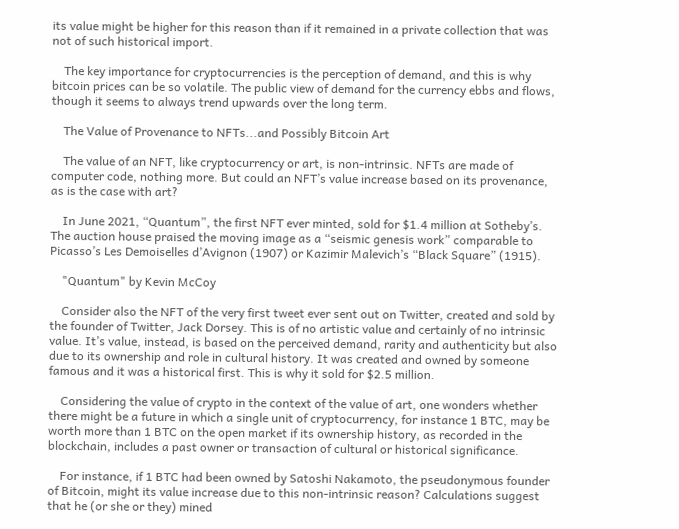its value might be higher for this reason than if it remained in a private collection that was not of such historical import.

    The key importance for cryptocurrencies is the perception of demand, and this is why bitcoin prices can be so volatile. The public view of demand for the currency ebbs and flows, though it seems to always trend upwards over the long term.

    The Value of Provenance to NFTs...and Possibly Bitcoin Art

    The value of an NFT, like cryptocurrency or art, is non-intrinsic. NFTs are made of computer code, nothing more. But could an NFT’s value increase based on its provenance, as is the case with art?

    In June 2021, “Quantum”, the first NFT ever minted, sold for $1.4 million at Sotheby’s. The auction house praised the moving image as a “seismic genesis work” comparable to Picasso’s Les Demoiselles d’Avignon (1907) or Kazimir Malevich’s “Black Square” (1915).

    "Quantum" by Kevin McCoy

    Consider also the NFT of the very first tweet ever sent out on Twitter, created and sold by the founder of Twitter, Jack Dorsey. This is of no artistic value and certainly of no intrinsic value. It’s value, instead, is based on the perceived demand, rarity and authenticity but also due to its ownership and role in cultural history. It was created and owned by someone famous and it was a historical first. This is why it sold for $2.5 million.

    Considering the value of crypto in the context of the value of art, one wonders whether there might be a future in which a single unit of cryptocurrency, for instance 1 BTC, may be worth more than 1 BTC on the open market if its ownership history, as recorded in the blockchain, includes a past owner or transaction of cultural or historical significance.

    For instance, if 1 BTC had been owned by Satoshi Nakamoto, the pseudonymous founder of Bitcoin, might its value increase due to this non-intrinsic reason? Calculations suggest that he (or she or they) mined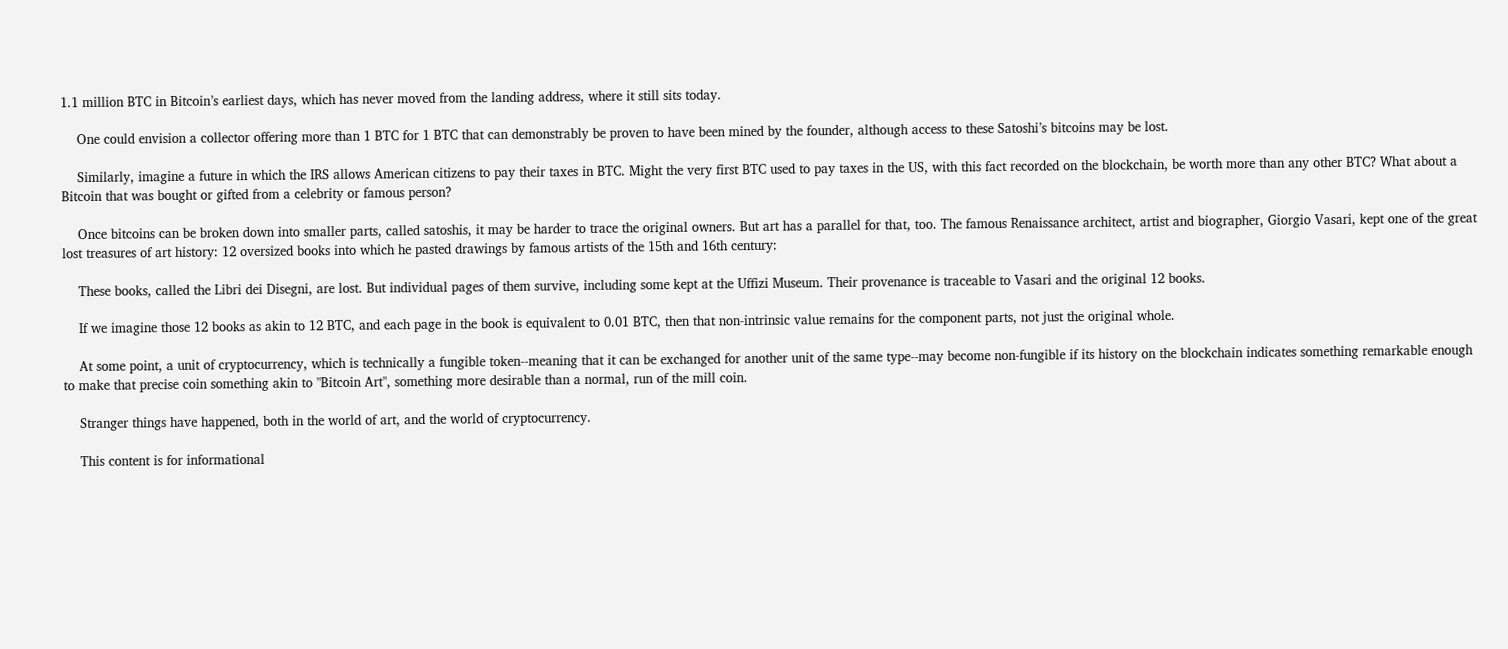1.1 million BTC in Bitcoin’s earliest days, which has never moved from the landing address, where it still sits today.

    One could envision a collector offering more than 1 BTC for 1 BTC that can demonstrably be proven to have been mined by the founder, although access to these Satoshi’s bitcoins may be lost.

    Similarly, imagine a future in which the IRS allows American citizens to pay their taxes in BTC. Might the very first BTC used to pay taxes in the US, with this fact recorded on the blockchain, be worth more than any other BTC? What about a Bitcoin that was bought or gifted from a celebrity or famous person?

    Once bitcoins can be broken down into smaller parts, called satoshis, it may be harder to trace the original owners. But art has a parallel for that, too. The famous Renaissance architect, artist and biographer, Giorgio Vasari, kept one of the great lost treasures of art history: 12 oversized books into which he pasted drawings by famous artists of the 15th and 16th century:

    These books, called the Libri dei Disegni, are lost. But individual pages of them survive, including some kept at the Uffizi Museum. Their provenance is traceable to Vasari and the original 12 books.

    If we imagine those 12 books as akin to 12 BTC, and each page in the book is equivalent to 0.01 BTC, then that non-intrinsic value remains for the component parts, not just the original whole.

    At some point, a unit of cryptocurrency, which is technically a fungible token--meaning that it can be exchanged for another unit of the same type--may become non-fungible if its history on the blockchain indicates something remarkable enough to make that precise coin something akin to "Bitcoin Art", something more desirable than a normal, run of the mill coin.

    Stranger things have happened, both in the world of art, and the world of cryptocurrency.

    This content is for informational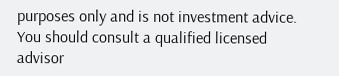purposes only and is not investment advice. You should consult a qualified licensed advisor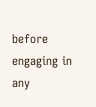before engaging in any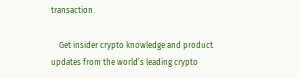transaction.

    Get insider crypto knowledge and product updates from the world’s leading crypto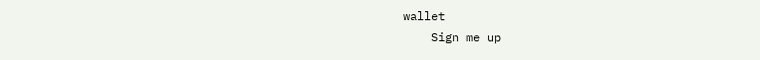wallet
    Sign me up